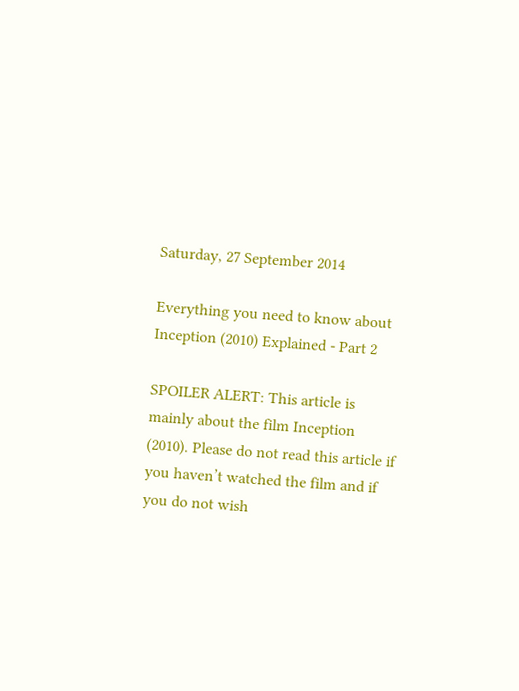Saturday, 27 September 2014

Everything you need to know about Inception (2010) Explained - Part 2

SPOILER ALERT: This article is mainly about the film Inception (2010). Please do not read this article if you haven’t watched the film and if you do not wish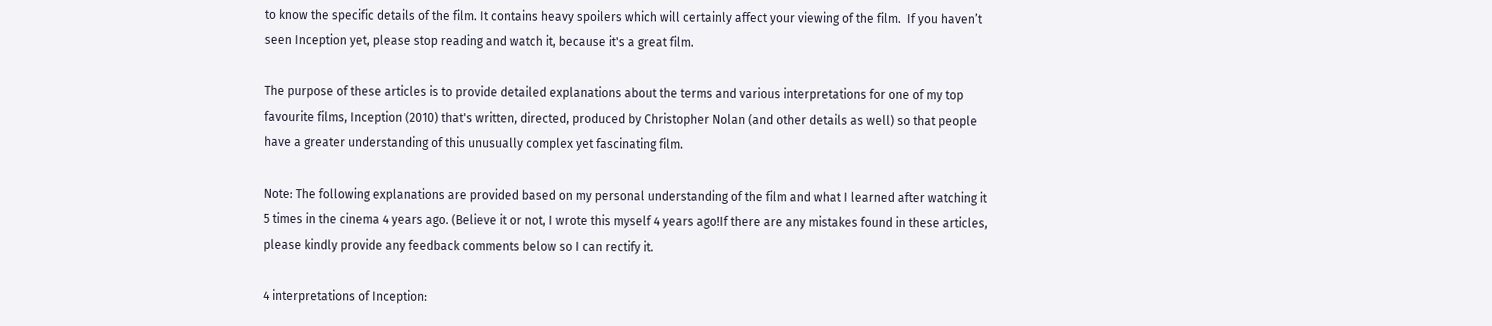to know the specific details of the film. It contains heavy spoilers which will certainly affect your viewing of the film.  If you haven’t seen Inception yet, please stop reading and watch it, because it's a great film.

The purpose of these articles is to provide detailed explanations about the terms and various interpretations for one of my top favourite films, Inception (2010) that's written, directed, produced by Christopher Nolan (and other details as well) so that people have a greater understanding of this unusually complex yet fascinating film.

Note: The following explanations are provided based on my personal understanding of the film and what I learned after watching it 5 times in the cinema 4 years ago. (Believe it or not, I wrote this myself 4 years ago!If there are any mistakes found in these articles, please kindly provide any feedback comments below so I can rectify it.

4 interpretations of Inception: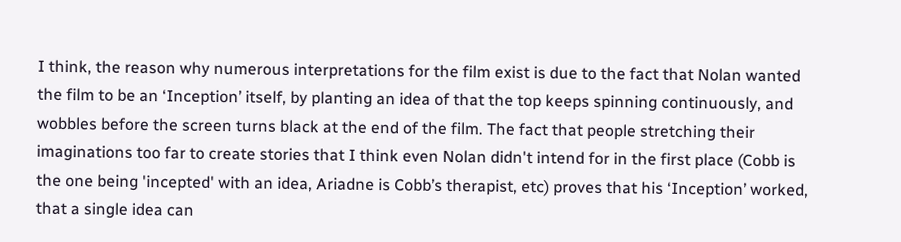I think, the reason why numerous interpretations for the film exist is due to the fact that Nolan wanted the film to be an ‘Inception’ itself, by planting an idea of that the top keeps spinning continuously, and wobbles before the screen turns black at the end of the film. The fact that people stretching their imaginations too far to create stories that I think even Nolan didn't intend for in the first place (Cobb is the one being 'incepted' with an idea, Ariadne is Cobb’s therapist, etc) proves that his ‘Inception’ worked, that a single idea can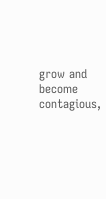grow and become contagious,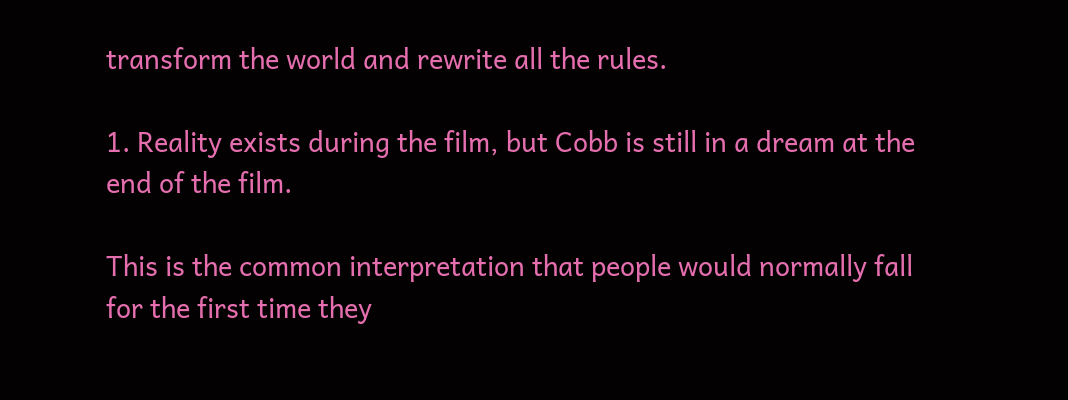transform the world and rewrite all the rules.

1. Reality exists during the film, but Cobb is still in a dream at the end of the film.

This is the common interpretation that people would normally fall for the first time they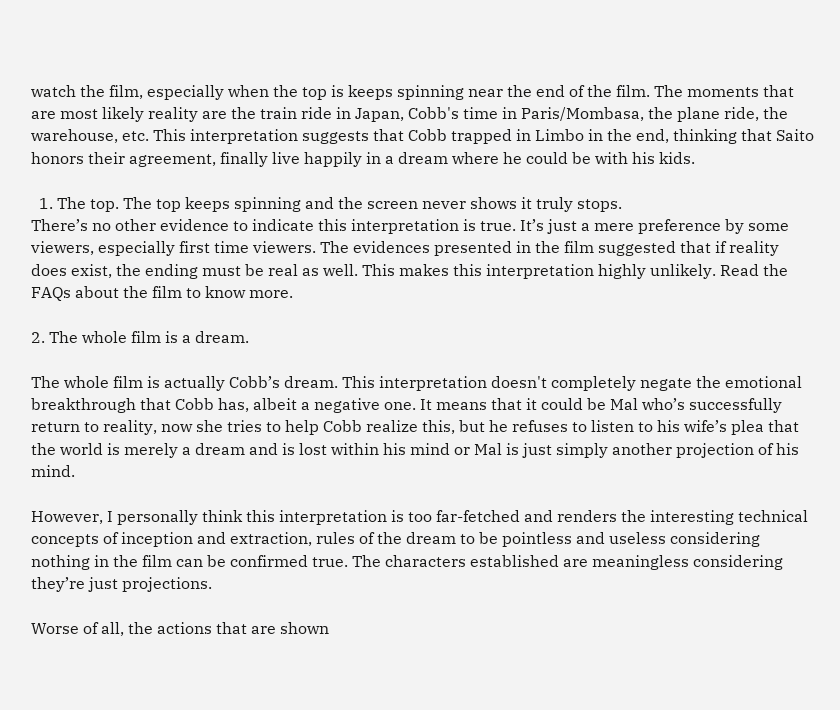watch the film, especially when the top is keeps spinning near the end of the film. The moments that are most likely reality are the train ride in Japan, Cobb's time in Paris/Mombasa, the plane ride, the warehouse, etc. This interpretation suggests that Cobb trapped in Limbo in the end, thinking that Saito honors their agreement, finally live happily in a dream where he could be with his kids.

  1. The top. The top keeps spinning and the screen never shows it truly stops.
There’s no other evidence to indicate this interpretation is true. It’s just a mere preference by some viewers, especially first time viewers. The evidences presented in the film suggested that if reality does exist, the ending must be real as well. This makes this interpretation highly unlikely. Read the FAQs about the film to know more.

2. The whole film is a dream.

The whole film is actually Cobb’s dream. This interpretation doesn't completely negate the emotional breakthrough that Cobb has, albeit a negative one. It means that it could be Mal who’s successfully return to reality, now she tries to help Cobb realize this, but he refuses to listen to his wife’s plea that the world is merely a dream and is lost within his mind or Mal is just simply another projection of his mind.

However, I personally think this interpretation is too far-fetched and renders the interesting technical concepts of inception and extraction, rules of the dream to be pointless and useless considering nothing in the film can be confirmed true. The characters established are meaningless considering they’re just projections.

Worse of all, the actions that are shown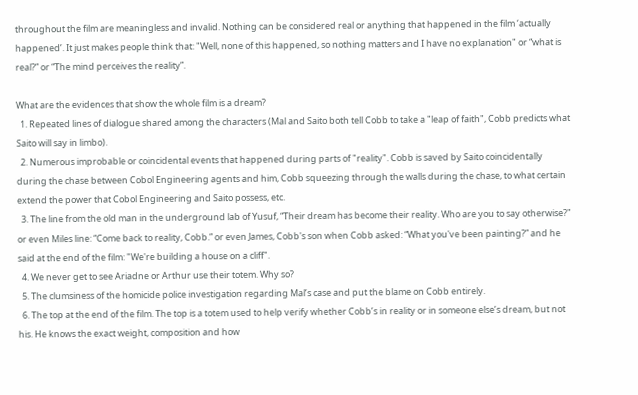throughout the film are meaningless and invalid. Nothing can be considered real or anything that happened in the film ‘actually happened’. It just makes people think that: "Well, none of this happened, so nothing matters and I have no explanation" or “what is real?” or “The mind perceives the reality”.

What are the evidences that show the whole film is a dream?
  1. Repeated lines of dialogue shared among the characters (Mal and Saito both tell Cobb to take a "leap of faith", Cobb predicts what Saito will say in limbo).
  2. Numerous improbable or coincidental events that happened during parts of "reality". Cobb is saved by Saito coincidentally during the chase between Cobol Engineering agents and him, Cobb squeezing through the walls during the chase, to what certain extend the power that Cobol Engineering and Saito possess, etc.
  3. The line from the old man in the underground lab of Yusuf, “Their dream has become their reality. Who are you to say otherwise?" or even Miles line: “Come back to reality, Cobb.” or even James, Cobb's son when Cobb asked: “What you've been painting?” and he said at the end of the film: "We're building a house on a cliff".
  4. We never get to see Ariadne or Arthur use their totem. Why so?
  5. The clumsiness of the homicide police investigation regarding Mal’s case and put the blame on Cobb entirely.
  6. The top at the end of the film. The top is a totem used to help verify whether Cobb’s in reality or in someone else’s dream, but not his. He knows the exact weight, composition and how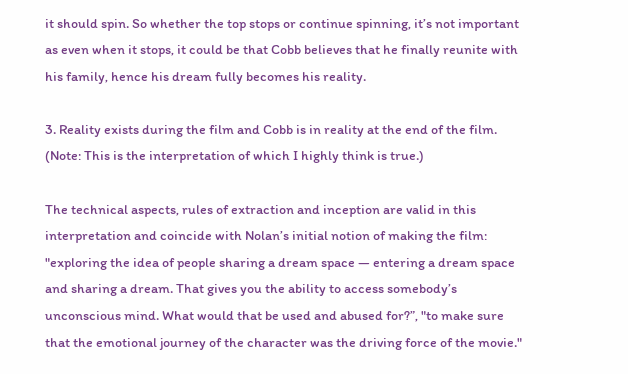it should spin. So whether the top stops or continue spinning, it’s not important as even when it stops, it could be that Cobb believes that he finally reunite with his family, hence his dream fully becomes his reality.

3. Reality exists during the film and Cobb is in reality at the end of the film.
(Note: This is the interpretation of which I highly think is true.)

The technical aspects, rules of extraction and inception are valid in this interpretation and coincide with Nolan’s initial notion of making the film: "exploring the idea of people sharing a dream space — entering a dream space and sharing a dream. That gives you the ability to access somebody’s unconscious mind. What would that be used and abused for?”, "to make sure that the emotional journey of the character was the driving force of the movie."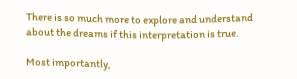There is so much more to explore and understand about the dreams if this interpretation is true.

Most importantly,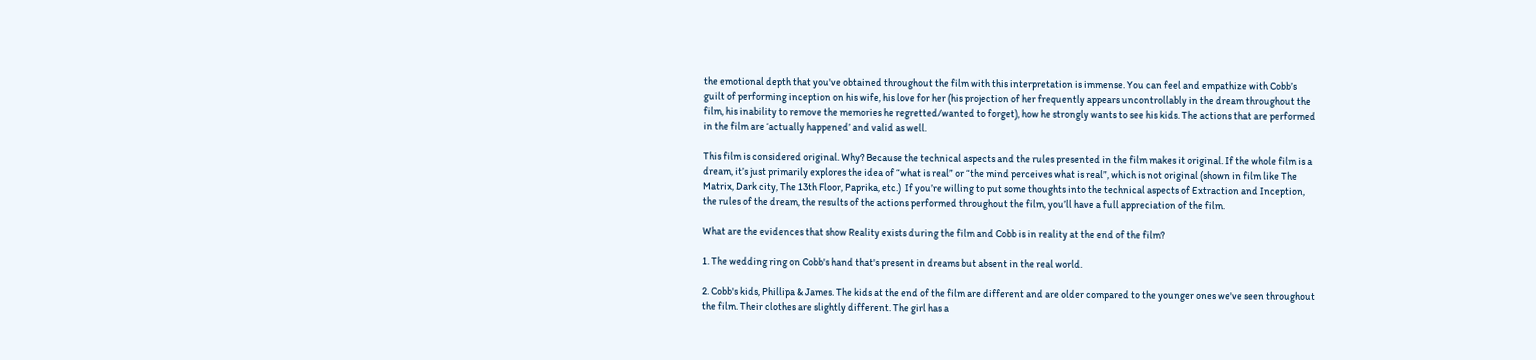the emotional depth that you've obtained throughout the film with this interpretation is immense. You can feel and empathize with Cobb’s guilt of performing inception on his wife, his love for her (his projection of her frequently appears uncontrollably in the dream throughout the film, his inability to remove the memories he regretted/wanted to forget), how he strongly wants to see his kids. The actions that are performed in the film are ‘actually happened’ and valid as well.

This film is considered original. Why? Because the technical aspects and the rules presented in the film makes it original. If the whole film is a dream, it’s just primarily explores the idea of “what is real” or “the mind perceives what is real”, which is not original (shown in film like The Matrix, Dark city, The 13th Floor, Paprika, etc.)  If you’re willing to put some thoughts into the technical aspects of Extraction and Inception, the rules of the dream, the results of the actions performed throughout the film, you’ll have a full appreciation of the film.

What are the evidences that show Reality exists during the film and Cobb is in reality at the end of the film?

1. The wedding ring on Cobb's hand that's present in dreams but absent in the real world.

2. Cobb's kids, Phillipa & James. The kids at the end of the film are different and are older compared to the younger ones we've seen throughout the film. Their clothes are slightly different. The girl has a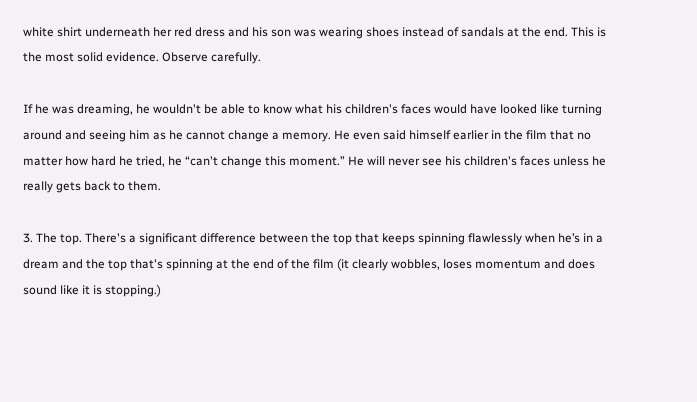white shirt underneath her red dress and his son was wearing shoes instead of sandals at the end. This is the most solid evidence. Observe carefully.

If he was dreaming, he wouldn't be able to know what his children's faces would have looked like turning around and seeing him as he cannot change a memory. He even said himself earlier in the film that no matter how hard he tried, he “can't change this moment.” He will never see his children's faces unless he really gets back to them.

3. The top. There's a significant difference between the top that keeps spinning flawlessly when he’s in a dream and the top that's spinning at the end of the film (it clearly wobbles, loses momentum and does sound like it is stopping.)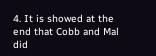4. It is showed at the end that Cobb and Mal did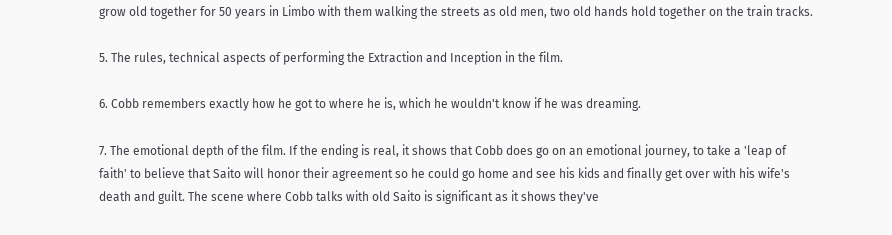grow old together for 50 years in Limbo with them walking the streets as old men, two old hands hold together on the train tracks.

5. The rules, technical aspects of performing the Extraction and Inception in the film.

6. Cobb remembers exactly how he got to where he is, which he wouldn't know if he was dreaming.

7. The emotional depth of the film. If the ending is real, it shows that Cobb does go on an emotional journey, to take a 'leap of faith' to believe that Saito will honor their agreement so he could go home and see his kids and finally get over with his wife's death and guilt. The scene where Cobb talks with old Saito is significant as it shows they've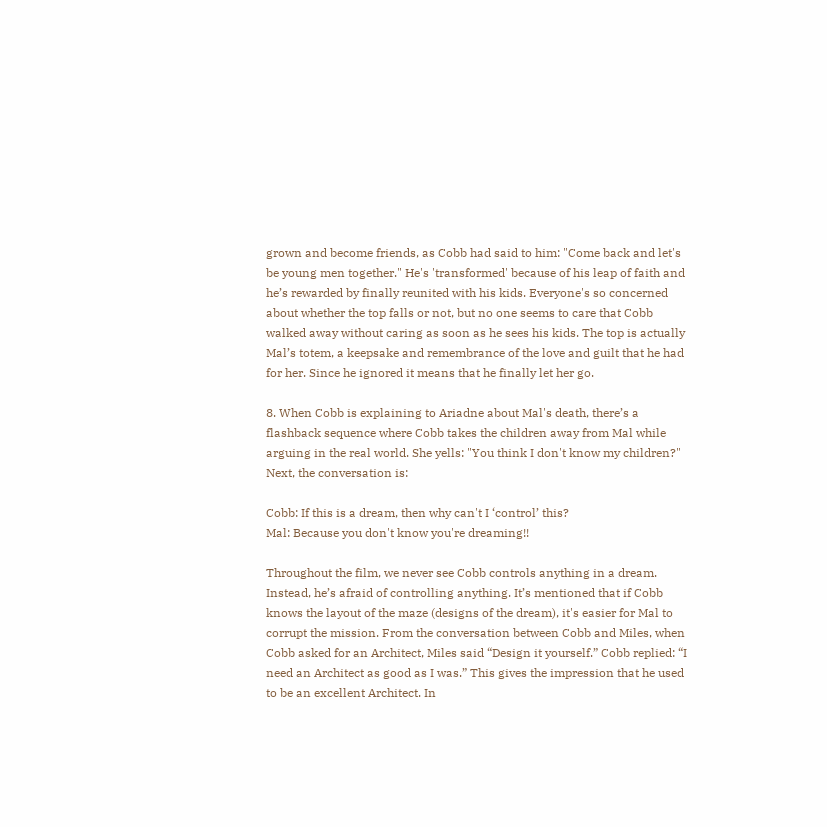grown and become friends, as Cobb had said to him: "Come back and let's be young men together." He's 'transformed' because of his leap of faith and he’s rewarded by finally reunited with his kids. Everyone's so concerned about whether the top falls or not, but no one seems to care that Cobb walked away without caring as soon as he sees his kids. The top is actually Mal’s totem, a keepsake and remembrance of the love and guilt that he had for her. Since he ignored it means that he finally let her go.

8. When Cobb is explaining to Ariadne about Mal's death, there’s a flashback sequence where Cobb takes the children away from Mal while arguing in the real world. She yells: "You think I don't know my children?" Next, the conversation is:

Cobb: If this is a dream, then why can't I ‘control’ this?
Mal: Because you don't know you're dreaming!!

Throughout the film, we never see Cobb controls anything in a dream. Instead, he’s afraid of controlling anything. It’s mentioned that if Cobb knows the layout of the maze (designs of the dream), it's easier for Mal to corrupt the mission. From the conversation between Cobb and Miles, when Cobb asked for an Architect, Miles said “Design it yourself.” Cobb replied: “I need an Architect as good as I was.” This gives the impression that he used to be an excellent Architect. In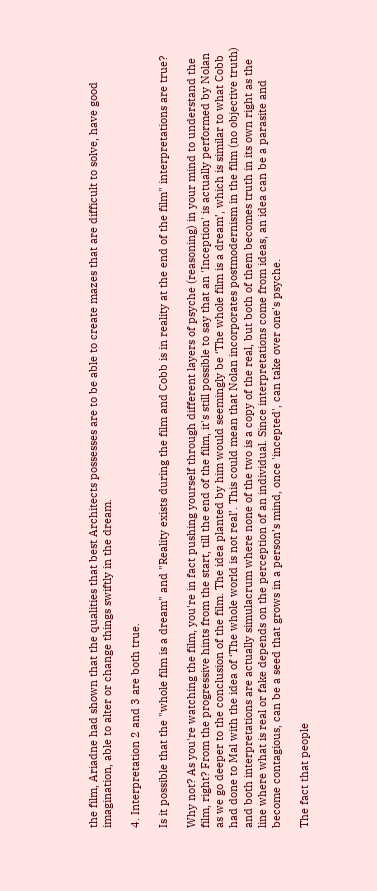the film, Ariadne had shown that the qualities that best Architects possesses are to be able to create mazes that are difficult to solve, have good imagination, able to alter or change things swiftly in the dream.

4. Interpretation 2 and 3 are both true.

Is it possible that the "whole film is a dream" and "Reality exists during the film and Cobb is in reality at the end of the film" interpretations are true?

Why not? As you're watching the film, you're in fact pushing yourself through different layers of psyche (reasoning) in your mind to understand the film, right? From the progressive hints from the start, till the end of the film, it's still possible to say that an 'Inception' is actually performed by Nolan as we go deeper to the conclusion of the film. The idea planted by him would seemingly be ‘The whole film is a dream’, which is similar to what Cobb had done to Mal with the idea of ‘The whole world is not real’. This could mean that Nolan incorporates postmodernism in the film (no objective truth) and both interpretations are actually simulacrum where none of the two is a copy of the real, but both of them becomes truth in its own right as the line where what is real or fake depends on the perception of an individual. Since interpretations come from ideas, an idea can be a parasite and become contagious, can be a seed that grows in a person’s mind, once 'incepted', can take over one's psyche.

The fact that people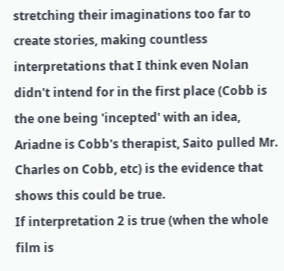stretching their imaginations too far to create stories, making countless interpretations that I think even Nolan didn't intend for in the first place (Cobb is the one being 'incepted' with an idea, Ariadne is Cobb's therapist, Saito pulled Mr. Charles on Cobb, etc) is the evidence that shows this could be true.
If interpretation 2 is true (when the whole film is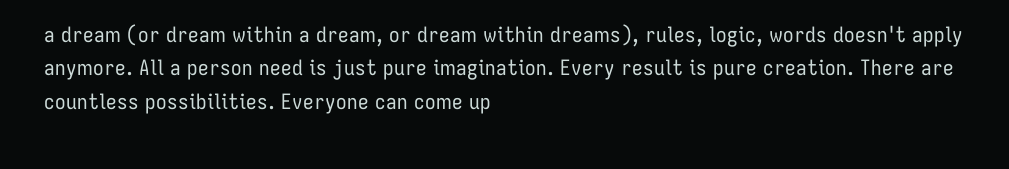a dream (or dream within a dream, or dream within dreams), rules, logic, words doesn't apply anymore. All a person need is just pure imagination. Every result is pure creation. There are countless possibilities. Everyone can come up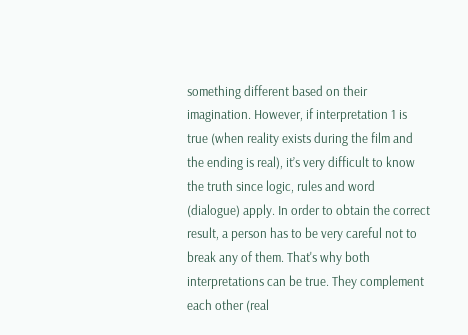something different based on their imagination. However, if interpretation 1 is true (when reality exists during the film and the ending is real), it’s very difficult to know the truth since logic, rules and word (dialogue) apply. In order to obtain the correct result, a person has to be very careful not to break any of them. That's why both interpretations can be true. They complement each other (real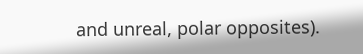and unreal, polar opposites).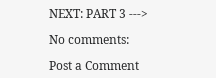NEXT: PART 3 --->

No comments:

Post a Comment